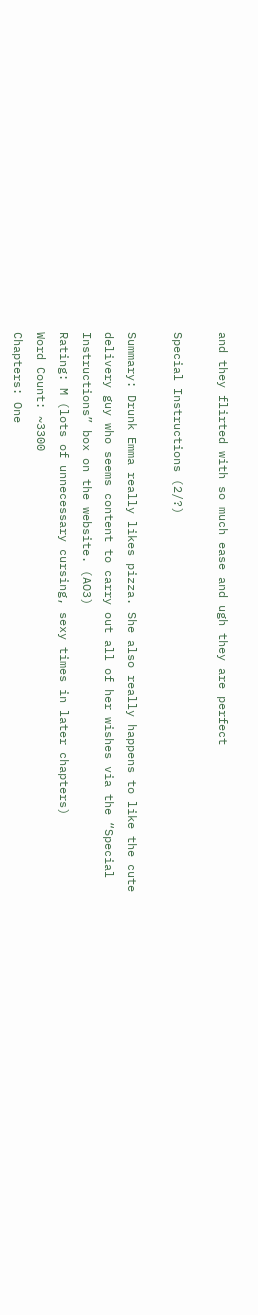and they flirted with so much ease and ugh they are perfect

Special Instructions (2/?)

Summary: Drunk Emma really likes pizza. She also really happens to like the cute delivery guy who seems content to carry out all of her wishes via the “Special Instructions” box on the website. (AO3)
Rating: M (lots of unnecessary cursing, sexy times in later chapters)
Word Count: ~3300
Chapters: One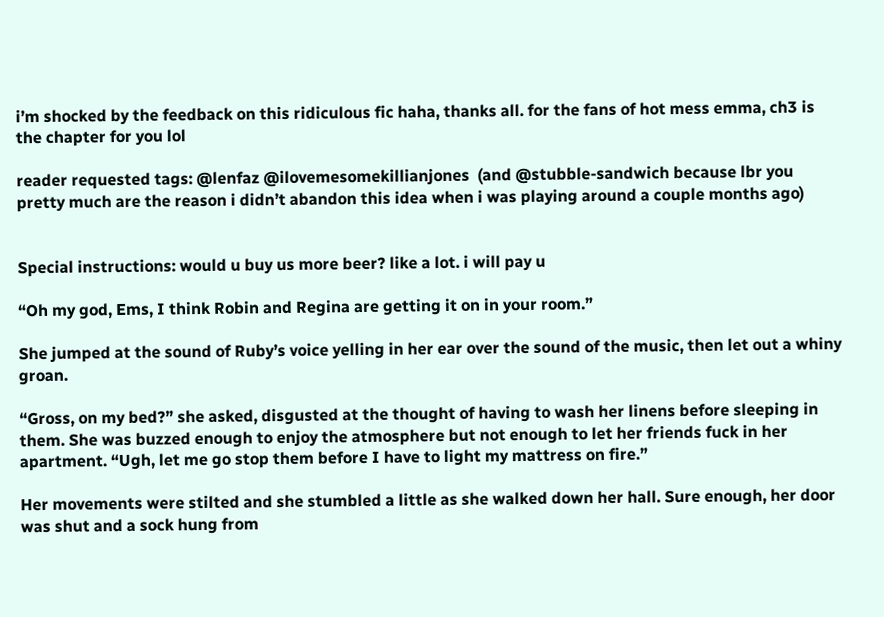i’m shocked by the feedback on this ridiculous fic haha, thanks all. for the fans of hot mess emma, ch3 is the chapter for you lol

reader requested tags: @lenfaz @ilovemesomekillianjones  (and @stubble-sandwich because lbr you pretty much are the reason i didn’t abandon this idea when i was playing around a couple months ago)


Special instructions: would u buy us more beer? like a lot. i will pay u

“Oh my god, Ems, I think Robin and Regina are getting it on in your room.”

She jumped at the sound of Ruby’s voice yelling in her ear over the sound of the music, then let out a whiny groan.

“Gross, on my bed?” she asked, disgusted at the thought of having to wash her linens before sleeping in them. She was buzzed enough to enjoy the atmosphere but not enough to let her friends fuck in her apartment. “Ugh, let me go stop them before I have to light my mattress on fire.”

Her movements were stilted and she stumbled a little as she walked down her hall. Sure enough, her door was shut and a sock hung from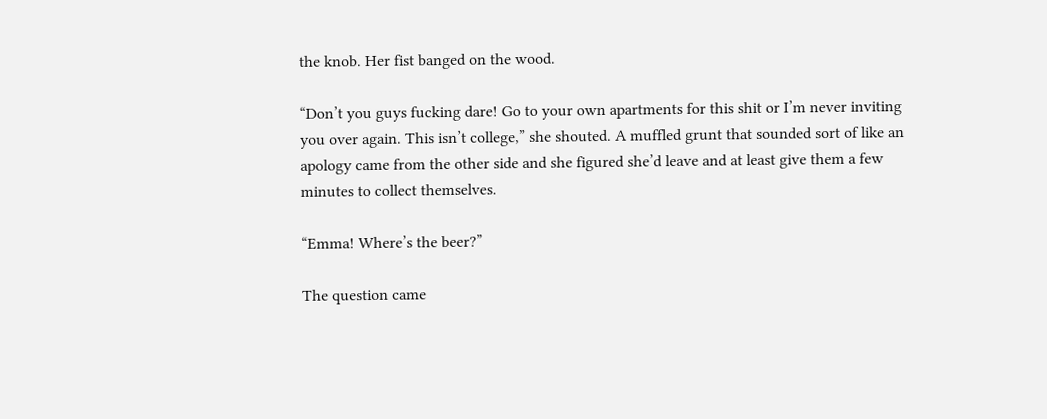the knob. Her fist banged on the wood.

“Don’t you guys fucking dare! Go to your own apartments for this shit or I’m never inviting you over again. This isn’t college,” she shouted. A muffled grunt that sounded sort of like an apology came from the other side and she figured she’d leave and at least give them a few minutes to collect themselves.

“Emma! Where’s the beer?”

The question came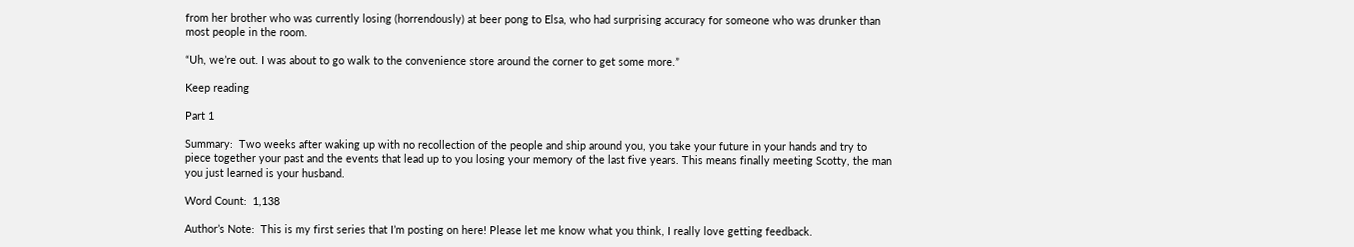from her brother who was currently losing (horrendously) at beer pong to Elsa, who had surprising accuracy for someone who was drunker than most people in the room.

“Uh, we’re out. I was about to go walk to the convenience store around the corner to get some more.”

Keep reading

Part 1

Summary:  Two weeks after waking up with no recollection of the people and ship around you, you take your future in your hands and try to piece together your past and the events that lead up to you losing your memory of the last five years. This means finally meeting Scotty, the man you just learned is your husband.

Word Count:  1,138

Author’s Note:  This is my first series that I’m posting on here! Please let me know what you think, I really love getting feedback.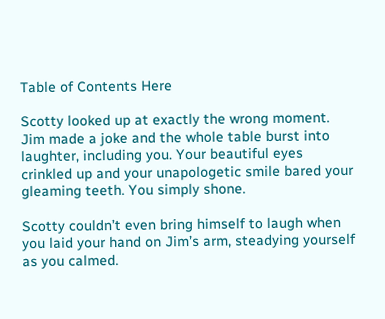Table of Contents Here

Scotty looked up at exactly the wrong moment. Jim made a joke and the whole table burst into laughter, including you. Your beautiful eyes crinkled up and your unapologetic smile bared your gleaming teeth. You simply shone.

Scotty couldn’t even bring himself to laugh when you laid your hand on Jim’s arm, steadying yourself as you calmed.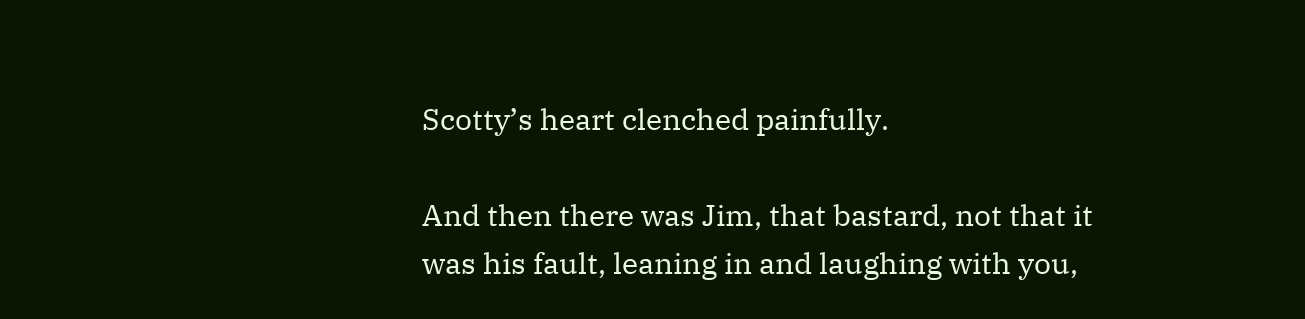Scotty’s heart clenched painfully.

And then there was Jim, that bastard, not that it was his fault, leaning in and laughing with you,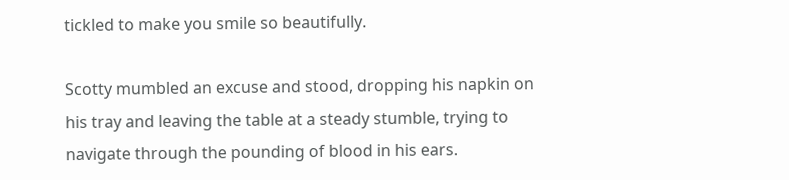tickled to make you smile so beautifully.

Scotty mumbled an excuse and stood, dropping his napkin on his tray and leaving the table at a steady stumble, trying to navigate through the pounding of blood in his ears.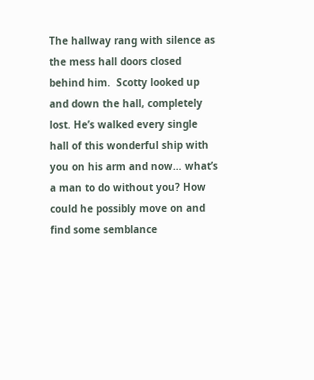The hallway rang with silence as the mess hall doors closed behind him.  Scotty looked up and down the hall, completely lost. He’s walked every single hall of this wonderful ship with you on his arm and now… what’s a man to do without you? How could he possibly move on and find some semblance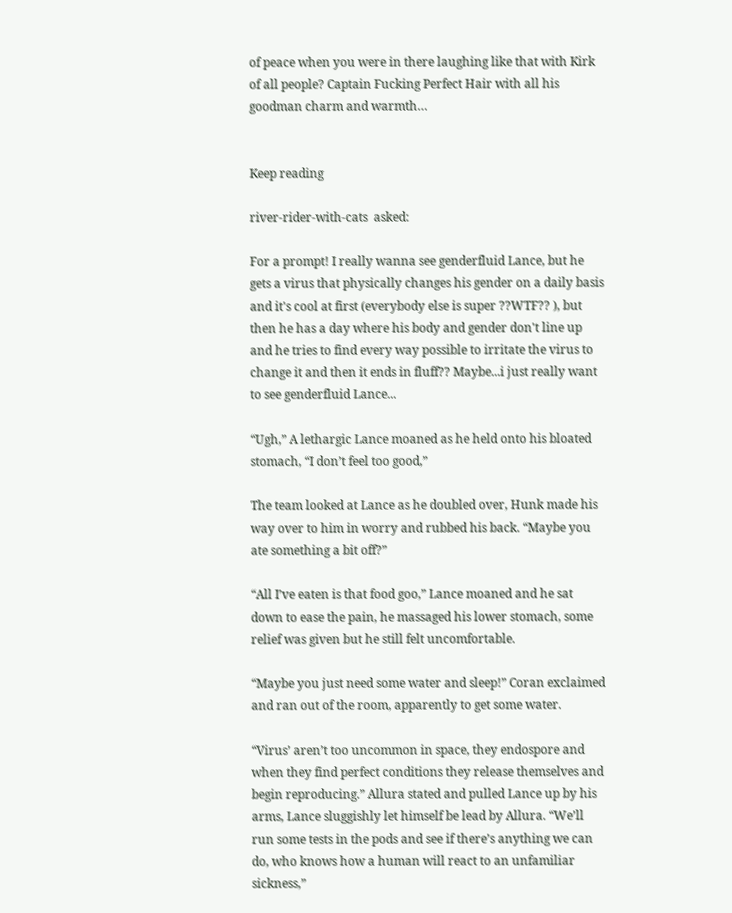of peace when you were in there laughing like that with Kirk of all people? Captain Fucking Perfect Hair with all his goodman charm and warmth…


Keep reading

river-rider-with-cats  asked:

For a prompt! I really wanna see genderfluid Lance, but he gets a virus that physically changes his gender on a daily basis and it's cool at first (everybody else is super ??WTF?? ), but then he has a day where his body and gender don't line up and he tries to find every way possible to irritate the virus to change it and then it ends in fluff?? Maybe...i just really want to see genderfluid Lance...

“Ugh,” A lethargic Lance moaned as he held onto his bloated stomach, “I don’t feel too good,”

The team looked at Lance as he doubled over, Hunk made his way over to him in worry and rubbed his back. “Maybe you ate something a bit off?”

“All I’ve eaten is that food goo,” Lance moaned and he sat down to ease the pain, he massaged his lower stomach, some relief was given but he still felt uncomfortable.

“Maybe you just need some water and sleep!” Coran exclaimed and ran out of the room, apparently to get some water.

“Virus’ aren’t too uncommon in space, they endospore and when they find perfect conditions they release themselves and begin reproducing.” Allura stated and pulled Lance up by his arms, Lance sluggishly let himself be lead by Allura. “We’ll run some tests in the pods and see if there’s anything we can do, who knows how a human will react to an unfamiliar sickness,”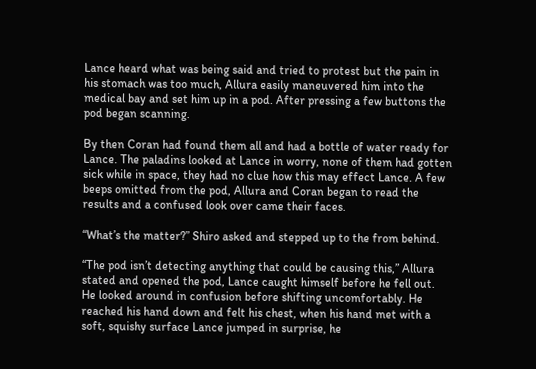Lance heard what was being said and tried to protest but the pain in his stomach was too much, Allura easily maneuvered him into the medical bay and set him up in a pod. After pressing a few buttons the pod began scanning.

By then Coran had found them all and had a bottle of water ready for Lance. The paladins looked at Lance in worry, none of them had gotten sick while in space, they had no clue how this may effect Lance. A few beeps omitted from the pod, Allura and Coran began to read the results and a confused look over came their faces.

“What’s the matter?” Shiro asked and stepped up to the from behind.

“The pod isn’t detecting anything that could be causing this,” Allura stated and opened the pod, Lance caught himself before he fell out. He looked around in confusion before shifting uncomfortably. He reached his hand down and felt his chest, when his hand met with a soft, squishy surface Lance jumped in surprise, he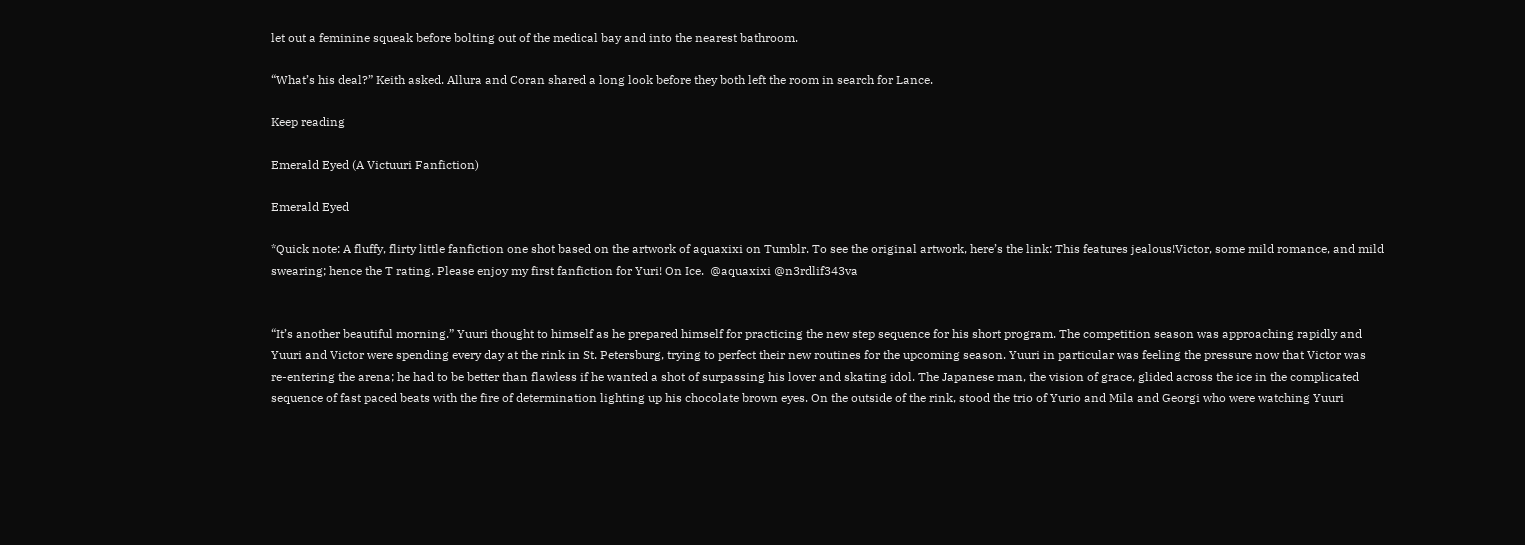let out a feminine squeak before bolting out of the medical bay and into the nearest bathroom.

“What’s his deal?” Keith asked. Allura and Coran shared a long look before they both left the room in search for Lance.

Keep reading

Emerald Eyed (A Victuuri Fanfiction)

Emerald Eyed

*Quick note: A fluffy, flirty little fanfiction one shot based on the artwork of aquaxixi on Tumblr. To see the original artwork, here’s the link: This features jealous!Victor, some mild romance, and mild swearing; hence the T rating. Please enjoy my first fanfiction for Yuri! On Ice.  @aquaxixi @n3rdlif343va


“It’s another beautiful morning.” Yuuri thought to himself as he prepared himself for practicing the new step sequence for his short program. The competition season was approaching rapidly and Yuuri and Victor were spending every day at the rink in St. Petersburg, trying to perfect their new routines for the upcoming season. Yuuri in particular was feeling the pressure now that Victor was re-entering the arena; he had to be better than flawless if he wanted a shot of surpassing his lover and skating idol. The Japanese man, the vision of grace, glided across the ice in the complicated sequence of fast paced beats with the fire of determination lighting up his chocolate brown eyes. On the outside of the rink, stood the trio of Yurio and Mila and Georgi who were watching Yuuri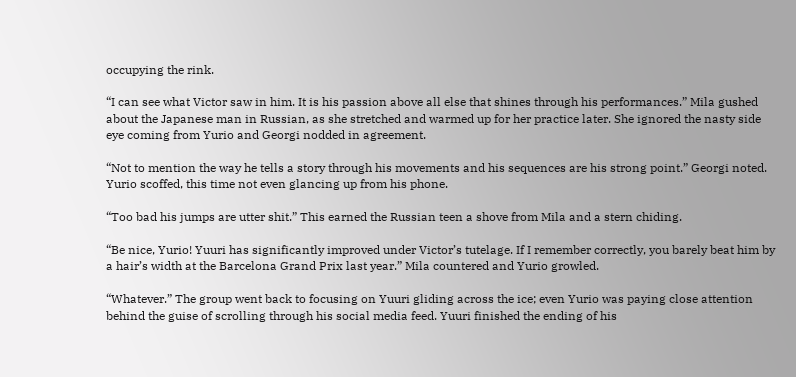occupying the rink.

“I can see what Victor saw in him. It is his passion above all else that shines through his performances.” Mila gushed about the Japanese man in Russian, as she stretched and warmed up for her practice later. She ignored the nasty side eye coming from Yurio and Georgi nodded in agreement.

“Not to mention the way he tells a story through his movements and his sequences are his strong point.” Georgi noted. Yurio scoffed, this time not even glancing up from his phone.

“Too bad his jumps are utter shit.” This earned the Russian teen a shove from Mila and a stern chiding.

“Be nice, Yurio! Yuuri has significantly improved under Victor’s tutelage. If I remember correctly, you barely beat him by a hair’s width at the Barcelona Grand Prix last year.” Mila countered and Yurio growled.

“Whatever.” The group went back to focusing on Yuuri gliding across the ice; even Yurio was paying close attention behind the guise of scrolling through his social media feed. Yuuri finished the ending of his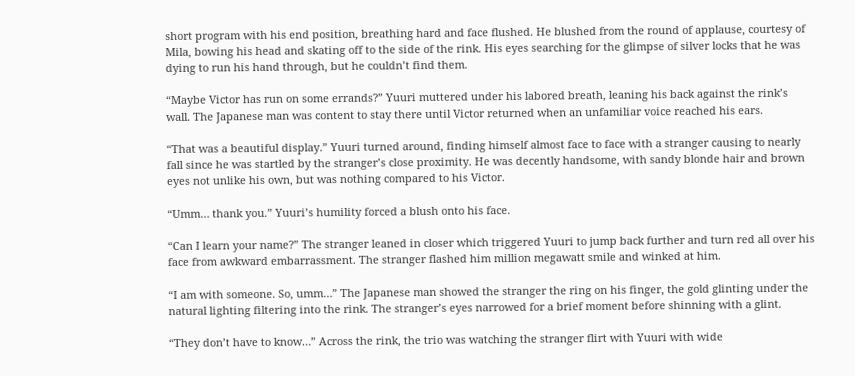short program with his end position, breathing hard and face flushed. He blushed from the round of applause, courtesy of Mila, bowing his head and skating off to the side of the rink. His eyes searching for the glimpse of silver locks that he was dying to run his hand through, but he couldn’t find them.

“Maybe Victor has run on some errands?” Yuuri muttered under his labored breath, leaning his back against the rink’s wall. The Japanese man was content to stay there until Victor returned when an unfamiliar voice reached his ears.

“That was a beautiful display.” Yuuri turned around, finding himself almost face to face with a stranger causing to nearly fall since he was startled by the stranger’s close proximity. He was decently handsome, with sandy blonde hair and brown eyes not unlike his own, but was nothing compared to his Victor.

“Umm… thank you.” Yuuri’s humility forced a blush onto his face.

“Can I learn your name?” The stranger leaned in closer which triggered Yuuri to jump back further and turn red all over his face from awkward embarrassment. The stranger flashed him million megawatt smile and winked at him.

“I am with someone. So, umm…” The Japanese man showed the stranger the ring on his finger, the gold glinting under the natural lighting filtering into the rink. The stranger’s eyes narrowed for a brief moment before shinning with a glint.

“They don’t have to know…” Across the rink, the trio was watching the stranger flirt with Yuuri with wide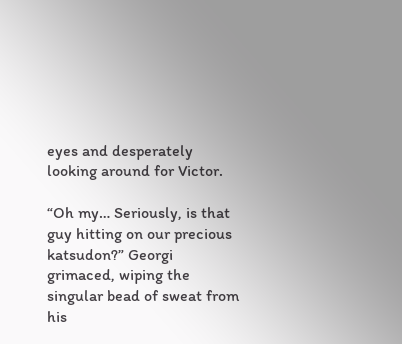eyes and desperately looking around for Victor.

“Oh my… Seriously, is that guy hitting on our precious katsudon?” Georgi grimaced, wiping the singular bead of sweat from his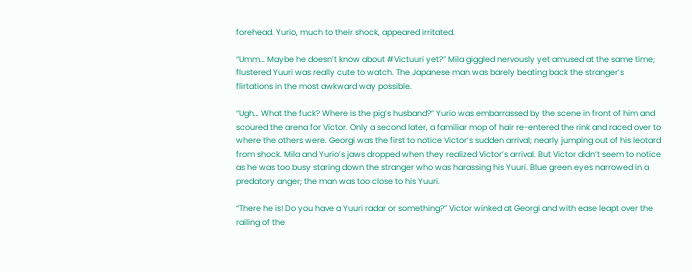forehead. Yurio, much to their shock, appeared irritated.

“Umm… Maybe he doesn’t know about #Victuuri yet?” Mila giggled nervously yet amused at the same time; flustered Yuuri was really cute to watch. The Japanese man was barely beating back the stranger’s flirtations in the most awkward way possible.

“Ugh… What the fuck? Where is the pig’s husband?” Yurio was embarrassed by the scene in front of him and scoured the arena for Victor. Only a second later, a familiar mop of hair re-entered the rink and raced over to where the others were. Georgi was the first to notice Victor’s sudden arrival; nearly jumping out of his leotard from shock. Mila and Yurio’s jaws dropped when they realized Victor’s arrival. But Victor didn’t seem to notice as he was too busy staring down the stranger who was harassing his Yuuri. Blue green eyes narrowed in a predatory anger; the man was too close to his Yuuri.

“There he is! Do you have a Yuuri radar or something?” Victor winked at Georgi and with ease leapt over the railing of the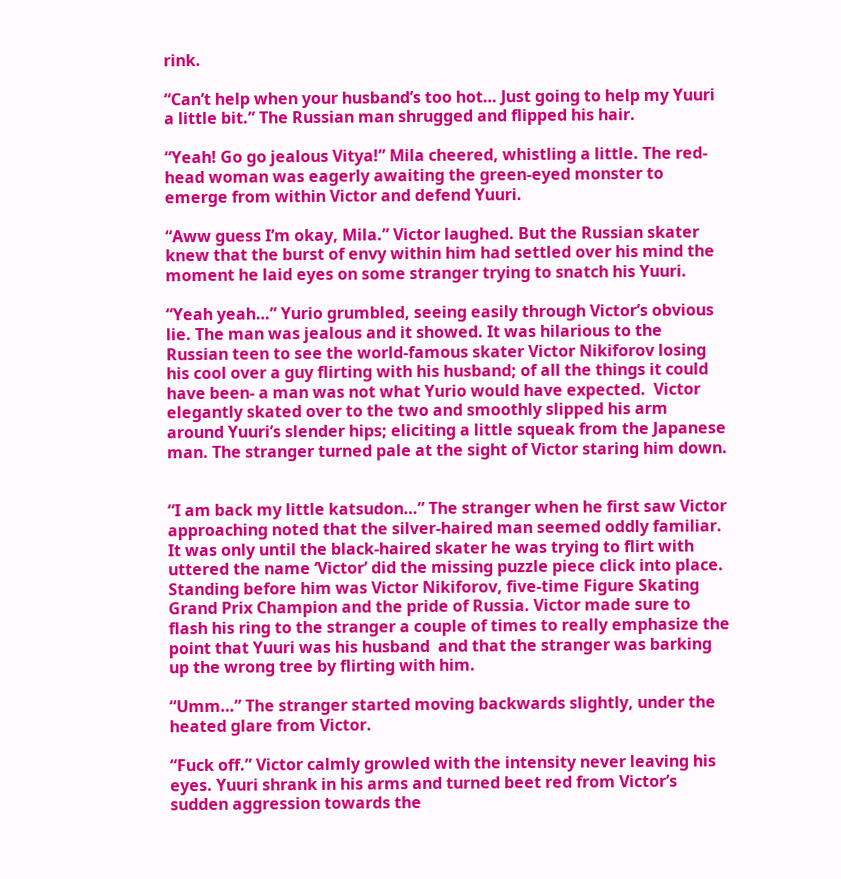rink.

“Can’t help when your husband’s too hot… Just going to help my Yuuri a little bit.” The Russian man shrugged and flipped his hair.

“Yeah! Go go jealous Vitya!” Mila cheered, whistling a little. The red-head woman was eagerly awaiting the green-eyed monster to emerge from within Victor and defend Yuuri.

“Aww guess I’m okay, Mila.” Victor laughed. But the Russian skater knew that the burst of envy within him had settled over his mind the moment he laid eyes on some stranger trying to snatch his Yuuri.

“Yeah yeah…” Yurio grumbled, seeing easily through Victor’s obvious lie. The man was jealous and it showed. It was hilarious to the Russian teen to see the world-famous skater Victor Nikiforov losing his cool over a guy flirting with his husband; of all the things it could have been- a man was not what Yurio would have expected.  Victor elegantly skated over to the two and smoothly slipped his arm around Yuuri’s slender hips; eliciting a little squeak from the Japanese man. The stranger turned pale at the sight of Victor staring him down.


“I am back my little katsudon…” The stranger when he first saw Victor approaching noted that the silver-haired man seemed oddly familiar. It was only until the black-haired skater he was trying to flirt with uttered the name ‘Victor’ did the missing puzzle piece click into place. Standing before him was Victor Nikiforov, five-time Figure Skating Grand Prix Champion and the pride of Russia. Victor made sure to flash his ring to the stranger a couple of times to really emphasize the point that Yuuri was his husband  and that the stranger was barking up the wrong tree by flirting with him.

“Umm…” The stranger started moving backwards slightly, under the heated glare from Victor.

“Fuck off.” Victor calmly growled with the intensity never leaving his eyes. Yuuri shrank in his arms and turned beet red from Victor’s sudden aggression towards the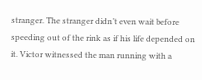stranger. The stranger didn’t even wait before speeding out of the rink as if his life depended on it. Victor witnessed the man running with a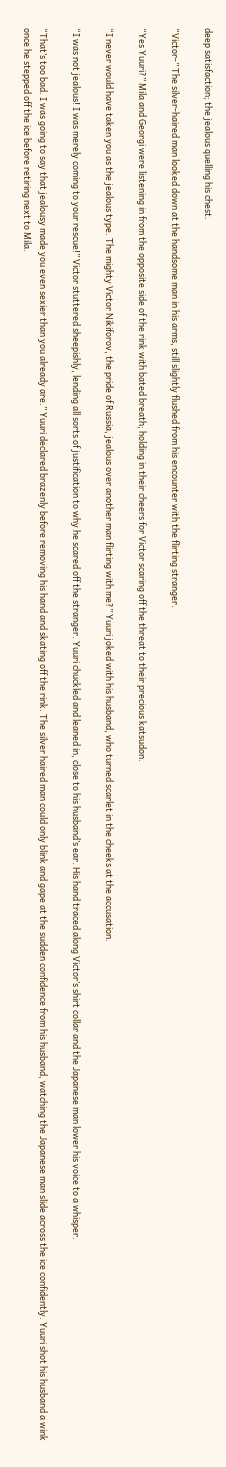deep satisfaction; the jealous quelling his chest.

“Victor-” The silver-haired man looked down at the handsome man in his arms, still slightly flushed from his encounter with the flirting stranger.

“Yes Yuuri?” Mila and Georgi were listening in from the opposite side of the rink with bated breath; holding in their cheers for Victor scaring off the threat to their precious katsudon.

“I never would have taken you as the jealous type. The mighty Victor Nikiforov, the pride of Russia, jealous over another man flirting with me?” Yuuri joked with his husband, who turned scarlet in the cheeks at the accusation.

“I was not jealous! I was merely coming to your rescue!” Victor stuttered sheepishly, lending all sorts of justification to why he scared off the stranger. Yuuri chuckled and leaned in, close to his husband’s ear. His hand traced along Victor’s shirt collar and the Japanese man lower his voice to a whisper.

“That’s too bad. I was going to say that jealousy made you even sexier than you already are.” Yuuri declared brazenly before removing his hand and skating off the rink. The silver haired man could only blink and gape at the sudden confidence from his husband, watching the Japanese man slide across the ice confidently. Yuuri shot his husband a wink once he stepped off the ice before retiring next to Mila.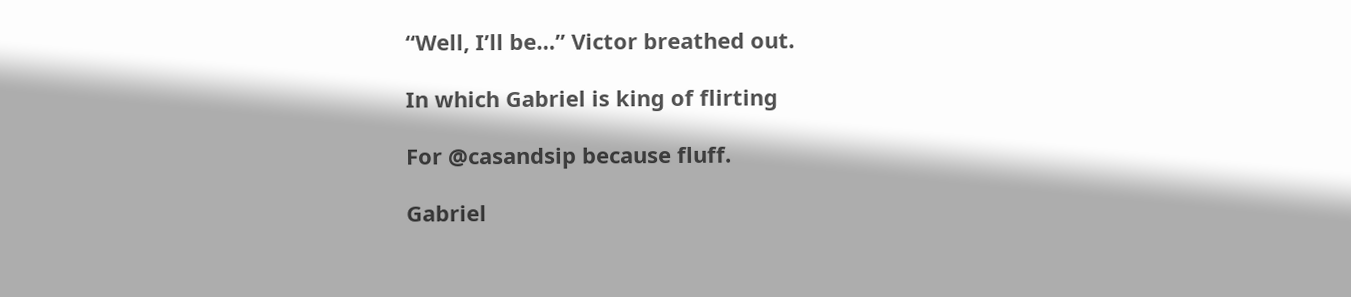“Well, I’ll be…” Victor breathed out.

In which Gabriel is king of flirting

For @casandsip because fluff.

Gabriel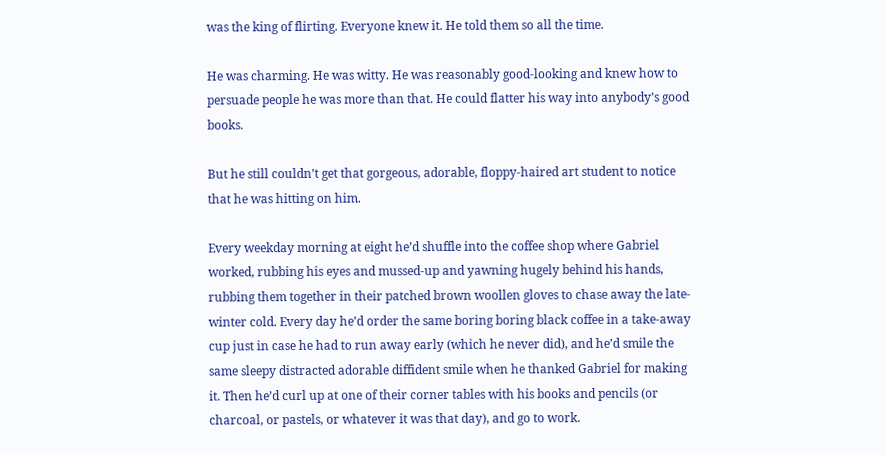was the king of flirting. Everyone knew it. He told them so all the time.

He was charming. He was witty. He was reasonably good-looking and knew how to persuade people he was more than that. He could flatter his way into anybody’s good books.

But he still couldn’t get that gorgeous, adorable, floppy-haired art student to notice that he was hitting on him.

Every weekday morning at eight he’d shuffle into the coffee shop where Gabriel worked, rubbing his eyes and mussed-up and yawning hugely behind his hands, rubbing them together in their patched brown woollen gloves to chase away the late-winter cold. Every day he’d order the same boring boring black coffee in a take-away cup just in case he had to run away early (which he never did), and he’d smile the same sleepy distracted adorable diffident smile when he thanked Gabriel for making it. Then he’d curl up at one of their corner tables with his books and pencils (or charcoal, or pastels, or whatever it was that day), and go to work.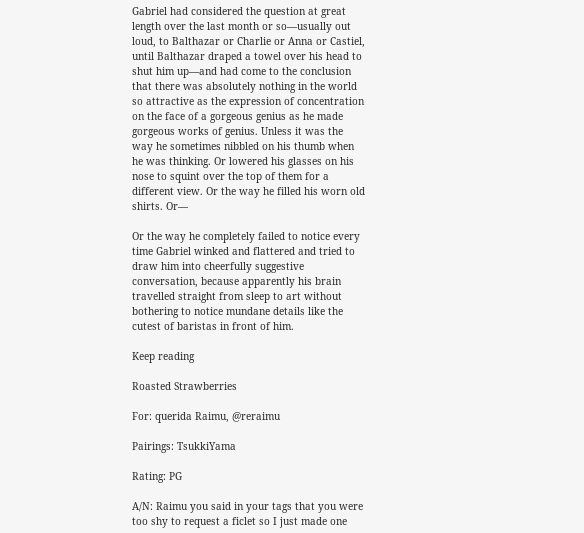Gabriel had considered the question at great length over the last month or so—usually out loud, to Balthazar or Charlie or Anna or Castiel, until Balthazar draped a towel over his head to shut him up—and had come to the conclusion that there was absolutely nothing in the world so attractive as the expression of concentration on the face of a gorgeous genius as he made gorgeous works of genius. Unless it was the way he sometimes nibbled on his thumb when he was thinking. Or lowered his glasses on his nose to squint over the top of them for a different view. Or the way he filled his worn old shirts. Or—

Or the way he completely failed to notice every time Gabriel winked and flattered and tried to draw him into cheerfully suggestive conversation, because apparently his brain travelled straight from sleep to art without bothering to notice mundane details like the cutest of baristas in front of him.

Keep reading

Roasted Strawberries

For: querida Raimu, @reraimu

Pairings: TsukkiYama

Rating: PG

A/N: Raimu you said in your tags that you were too shy to request a ficlet so I just made one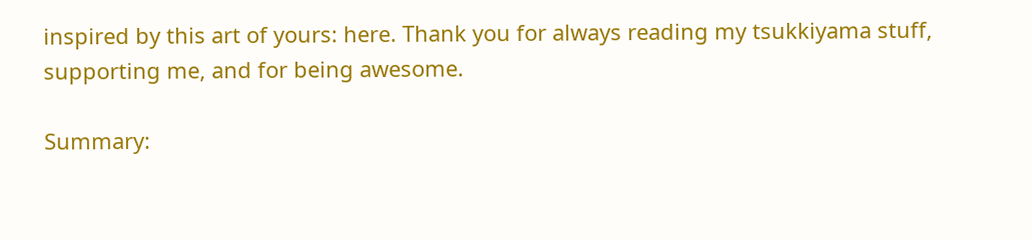inspired by this art of yours: here. Thank you for always reading my tsukkiyama stuff, supporting me, and for being awesome.

Summary: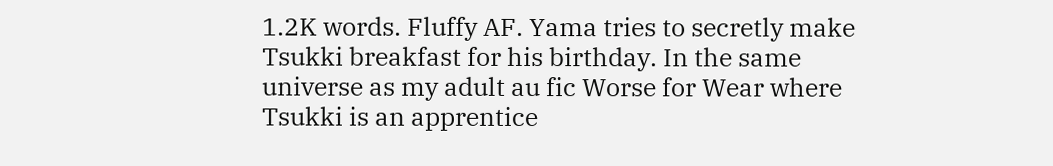1.2K words. Fluffy AF. Yama tries to secretly make Tsukki breakfast for his birthday. In the same universe as my adult au fic Worse for Wear where Tsukki is an apprentice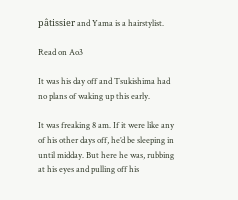pâtissier and Yama is a hairstylist.

Read on Ao3

It was his day off and Tsukishima had no plans of waking up this early.

It was freaking 8 am. If it were like any of his other days off, he’d be sleeping in until midday. But here he was, rubbing at his eyes and pulling off his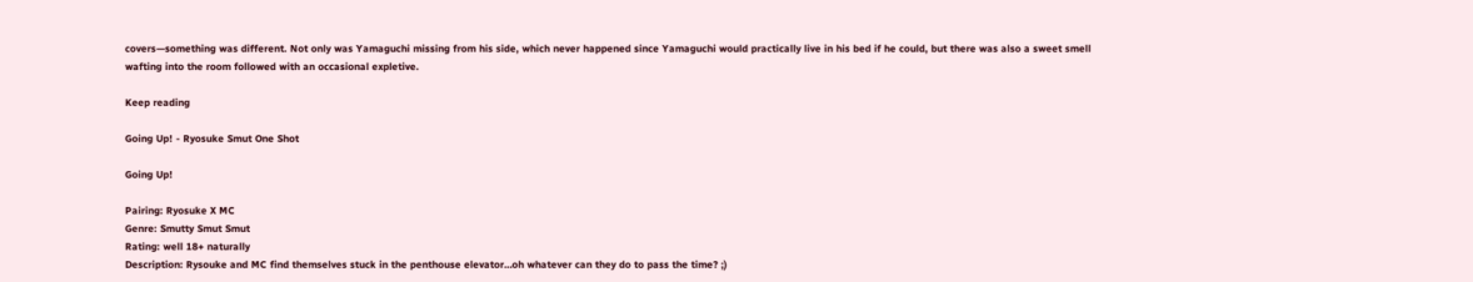covers—something was different. Not only was Yamaguchi missing from his side, which never happened since Yamaguchi would practically live in his bed if he could, but there was also a sweet smell wafting into the room followed with an occasional expletive.

Keep reading

Going Up! - Ryosuke Smut One Shot

Going Up!

Pairing: Ryosuke X MC
Genre: Smutty Smut Smut
Rating: well 18+ naturally
Description: Rysouke and MC find themselves stuck in the penthouse elevator…oh whatever can they do to pass the time? ;)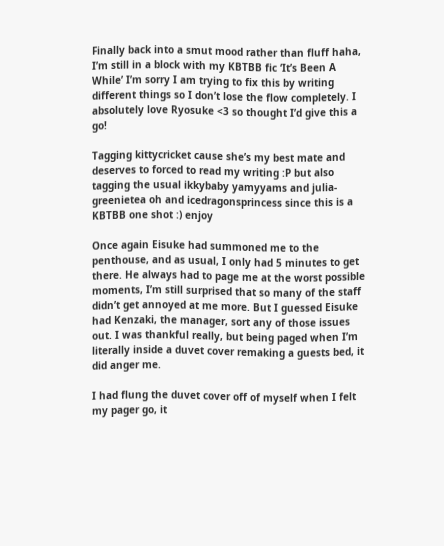Finally back into a smut mood rather than fluff haha, I’m still in a block with my KBTBB fic ‘It’s Been A While’ I’m sorry I am trying to fix this by writing different things so I don’t lose the flow completely. I absolutely love Ryosuke <3 so thought I’d give this a go!

Tagging kittycricket cause she’s my best mate and deserves to forced to read my writing :P but also tagging the usual ikkybaby yamyyams and julia-greenietea oh and icedragonsprincess since this is a KBTBB one shot :) enjoy

Once again Eisuke had summoned me to the penthouse, and as usual, I only had 5 minutes to get there. He always had to page me at the worst possible moments, I’m still surprised that so many of the staff didn’t get annoyed at me more. But I guessed Eisuke had Kenzaki, the manager, sort any of those issues out. I was thankful really, but being paged when I’m literally inside a duvet cover remaking a guests bed, it did anger me.

I had flung the duvet cover off of myself when I felt my pager go, it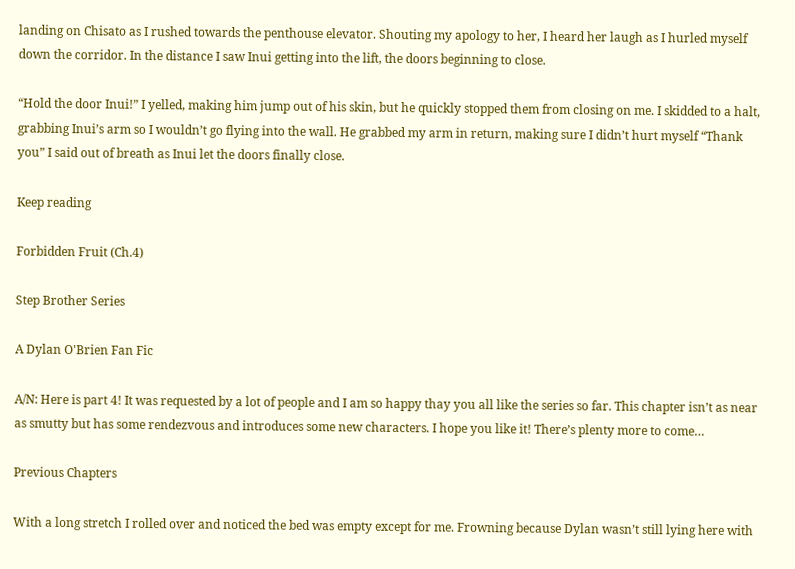landing on Chisato as I rushed towards the penthouse elevator. Shouting my apology to her, I heard her laugh as I hurled myself down the corridor. In the distance I saw Inui getting into the lift, the doors beginning to close.

“Hold the door Inui!” I yelled, making him jump out of his skin, but he quickly stopped them from closing on me. I skidded to a halt, grabbing Inui’s arm so I wouldn’t go flying into the wall. He grabbed my arm in return, making sure I didn’t hurt myself “Thank you” I said out of breath as Inui let the doors finally close.

Keep reading

Forbidden Fruit (Ch.4)

Step Brother Series

A Dylan O'Brien Fan Fic

A/N: Here is part 4! It was requested by a lot of people and I am so happy thay you all like the series so far. This chapter isn’t as near as smutty but has some rendezvous and introduces some new characters. I hope you like it! There’s plenty more to come…

Previous Chapters

With a long stretch I rolled over and noticed the bed was empty except for me. Frowning because Dylan wasn’t still lying here with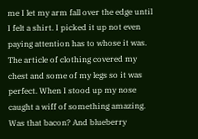me I let my arm fall over the edge until I felt a shirt. I picked it up not even paying attention has to whose it was. The article of clothing covered my chest and some of my legs so it was perfect. When I stood up my nose caught a wiff of something amazing. Was that bacon? And blueberry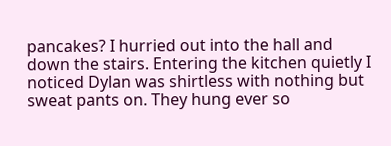pancakes? I hurried out into the hall and down the stairs. Entering the kitchen quietly I noticed Dylan was shirtless with nothing but sweat pants on. They hung ever so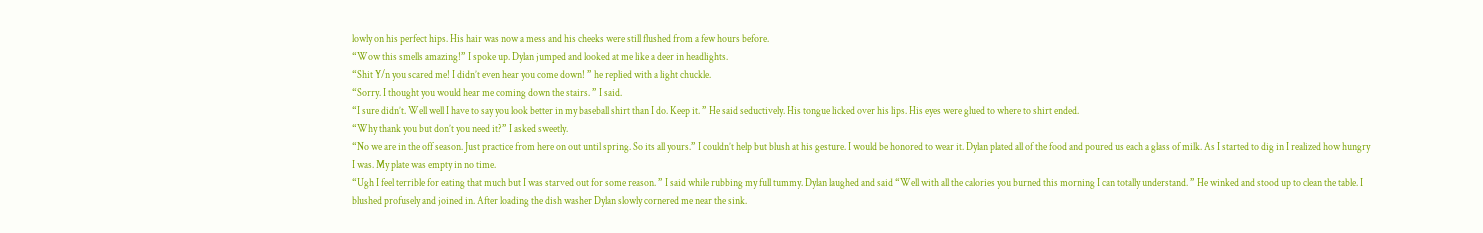lowly on his perfect hips. His hair was now a mess and his cheeks were still flushed from a few hours before.
“Wow this smells amazing!” I spoke up. Dylan jumped and looked at me like a deer in headlights.
“Shit Y/n you scared me! I didn’t even hear you come down! ” he replied with a light chuckle.
“Sorry. I thought you would hear me coming down the stairs. ” I said.
“I sure didn’t. Well well I have to say you look better in my baseball shirt than I do. Keep it. ” He said seductively. His tongue licked over his lips. His eyes were glued to where to shirt ended.
“Why thank you but don’t you need it?” I asked sweetly.
“No we are in the off season. Just practice from here on out until spring. So its all yours.” I couldn’t help but blush at his gesture. I would be honored to wear it. Dylan plated all of the food and poured us each a glass of milk. As I started to dig in I realized how hungry I was. My plate was empty in no time.
“Ugh I feel terrible for eating that much but I was starved out for some reason. ” I said while rubbing my full tummy. Dylan laughed and said “Well with all the calories you burned this morning I can totally understand. ” He winked and stood up to clean the table. I blushed profusely and joined in. After loading the dish washer Dylan slowly cornered me near the sink.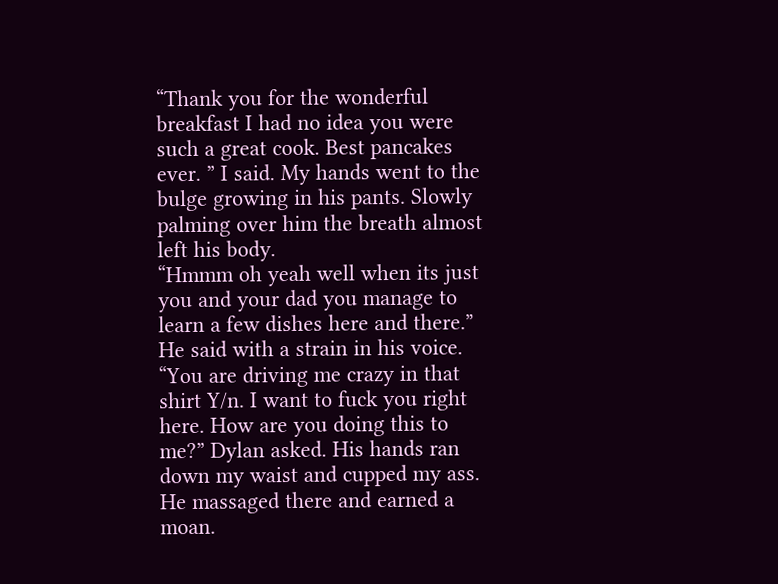“Thank you for the wonderful breakfast I had no idea you were such a great cook. Best pancakes ever. ” I said. My hands went to the bulge growing in his pants. Slowly palming over him the breath almost left his body.
“Hmmm oh yeah well when its just you and your dad you manage to learn a few dishes here and there.” He said with a strain in his voice.
“You are driving me crazy in that shirt Y/n. I want to fuck you right here. How are you doing this to me?” Dylan asked. His hands ran down my waist and cupped my ass. He massaged there and earned a moan.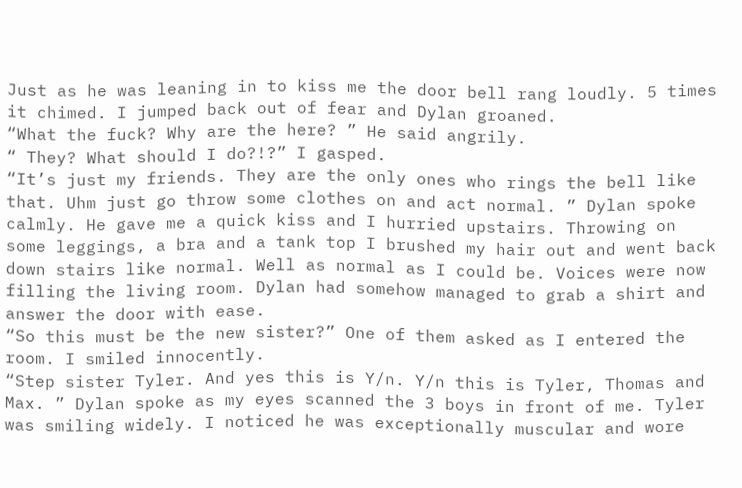Just as he was leaning in to kiss me the door bell rang loudly. 5 times it chimed. I jumped back out of fear and Dylan groaned.
“What the fuck? Why are the here? ” He said angrily.
“ They? What should I do?!?” I gasped.
“It’s just my friends. They are the only ones who rings the bell like that. Uhm just go throw some clothes on and act normal. ” Dylan spoke calmly. He gave me a quick kiss and I hurried upstairs. Throwing on some leggings, a bra and a tank top I brushed my hair out and went back down stairs like normal. Well as normal as I could be. Voices were now filling the living room. Dylan had somehow managed to grab a shirt and answer the door with ease.
“So this must be the new sister?” One of them asked as I entered the room. I smiled innocently.
“Step sister Tyler. And yes this is Y/n. Y/n this is Tyler, Thomas and Max. ” Dylan spoke as my eyes scanned the 3 boys in front of me. Tyler was smiling widely. I noticed he was exceptionally muscular and wore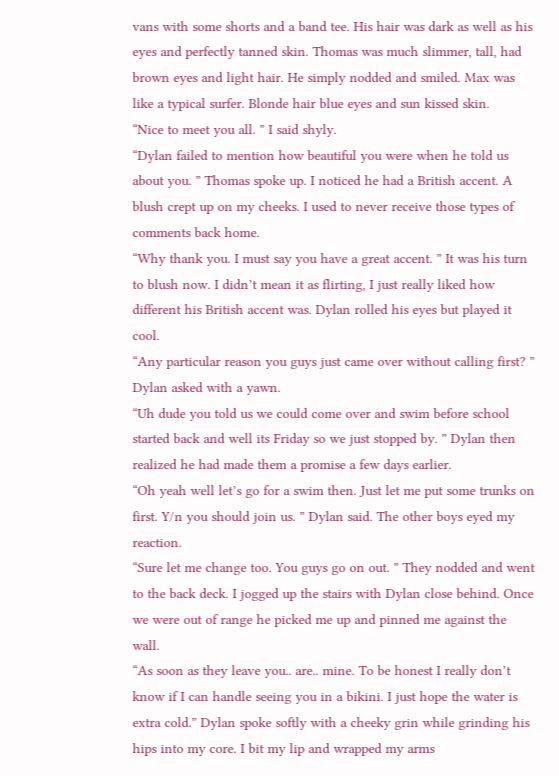vans with some shorts and a band tee. His hair was dark as well as his eyes and perfectly tanned skin. Thomas was much slimmer, tall, had brown eyes and light hair. He simply nodded and smiled. Max was like a typical surfer. Blonde hair blue eyes and sun kissed skin.
“Nice to meet you all. ” I said shyly.
“Dylan failed to mention how beautiful you were when he told us about you. ” Thomas spoke up. I noticed he had a British accent. A blush crept up on my cheeks. I used to never receive those types of comments back home.
“Why thank you. I must say you have a great accent. ” It was his turn to blush now. I didn’t mean it as flirting, I just really liked how different his British accent was. Dylan rolled his eyes but played it cool.
“Any particular reason you guys just came over without calling first? ” Dylan asked with a yawn.
“Uh dude you told us we could come over and swim before school started back and well its Friday so we just stopped by. ” Dylan then realized he had made them a promise a few days earlier.
“Oh yeah well let’s go for a swim then. Just let me put some trunks on first. Y/n you should join us. ” Dylan said. The other boys eyed my reaction.
“Sure let me change too. You guys go on out. ” They nodded and went to the back deck. I jogged up the stairs with Dylan close behind. Once we were out of range he picked me up and pinned me against the wall.
“As soon as they leave you.. are.. mine. To be honest I really don’t know if I can handle seeing you in a bikini. I just hope the water is extra cold.” Dylan spoke softly with a cheeky grin while grinding his hips into my core. I bit my lip and wrapped my arms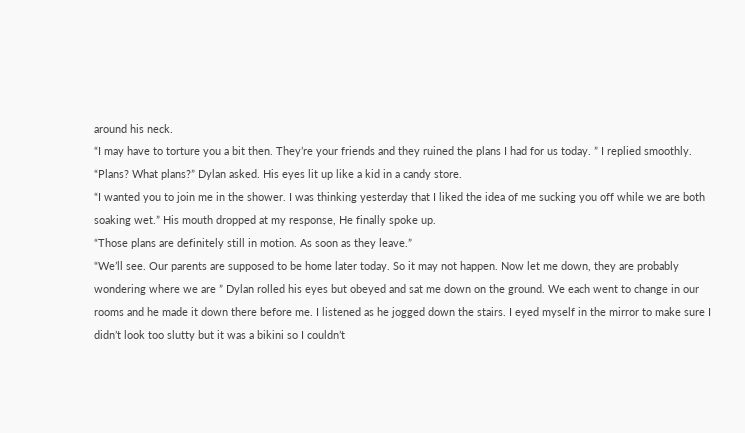around his neck.
“I may have to torture you a bit then. They’re your friends and they ruined the plans I had for us today. ” I replied smoothly.
“Plans? What plans?” Dylan asked. His eyes lit up like a kid in a candy store.
“I wanted you to join me in the shower. I was thinking yesterday that I liked the idea of me sucking you off while we are both soaking wet.” His mouth dropped at my response, He finally spoke up.
“Those plans are definitely still in motion. As soon as they leave.”
“We’ll see. Our parents are supposed to be home later today. So it may not happen. Now let me down, they are probably wondering where we are ” Dylan rolled his eyes but obeyed and sat me down on the ground. We each went to change in our rooms and he made it down there before me. I listened as he jogged down the stairs. I eyed myself in the mirror to make sure I didn’t look too slutty but it was a bikini so I couldn’t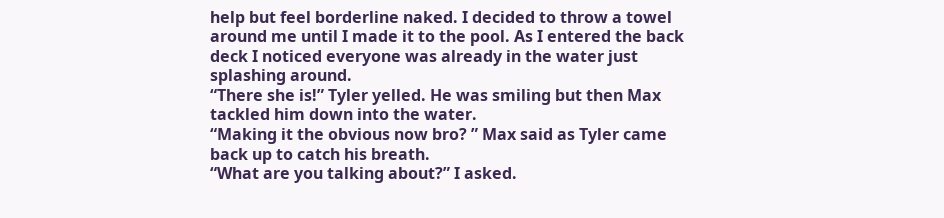help but feel borderline naked. I decided to throw a towel around me until I made it to the pool. As I entered the back deck I noticed everyone was already in the water just splashing around.
“There she is!” Tyler yelled. He was smiling but then Max tackled him down into the water.
“Making it the obvious now bro? ” Max said as Tyler came back up to catch his breath.
“What are you talking about?” I asked.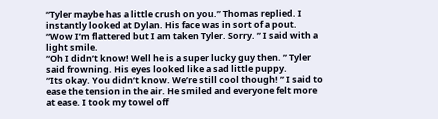“Tyler maybe has a little crush on you.” Thomas replied. I instantly looked at Dylan. His face was in sort of a pout.
“Wow I’m flattered but I am taken Tyler. Sorry. ” I said with a light smile.
“Oh I didn’t know! Well he is a super lucky guy then. ” Tyler said frowning. His eyes looked like a sad little puppy.
“Its okay. You didn’t know. We’re still cool though! ” I said to ease the tension in the air. He smiled and everyone felt more at ease. I took my towel off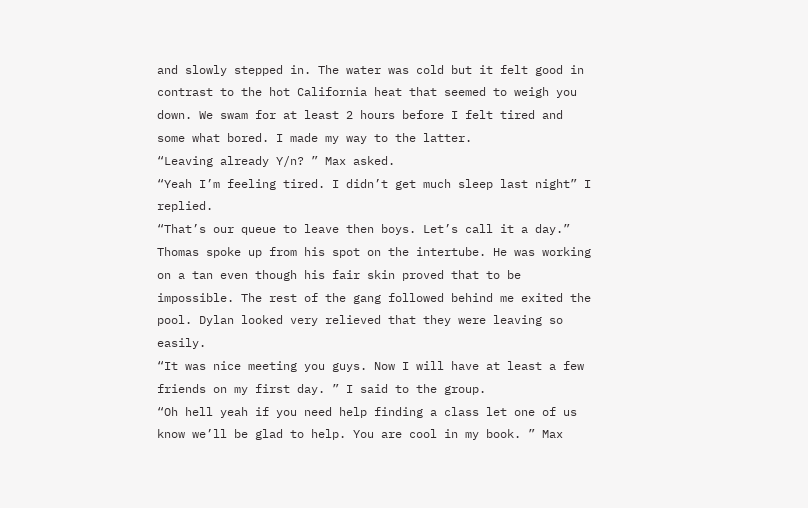and slowly stepped in. The water was cold but it felt good in contrast to the hot California heat that seemed to weigh you down. We swam for at least 2 hours before I felt tired and some what bored. I made my way to the latter.
“Leaving already Y/n? ” Max asked.
“Yeah I’m feeling tired. I didn’t get much sleep last night” I replied.
“That’s our queue to leave then boys. Let’s call it a day.” Thomas spoke up from his spot on the intertube. He was working on a tan even though his fair skin proved that to be impossible. The rest of the gang followed behind me exited the pool. Dylan looked very relieved that they were leaving so easily.
“It was nice meeting you guys. Now I will have at least a few friends on my first day. ” I said to the group.
“Oh hell yeah if you need help finding a class let one of us know we’ll be glad to help. You are cool in my book. ” Max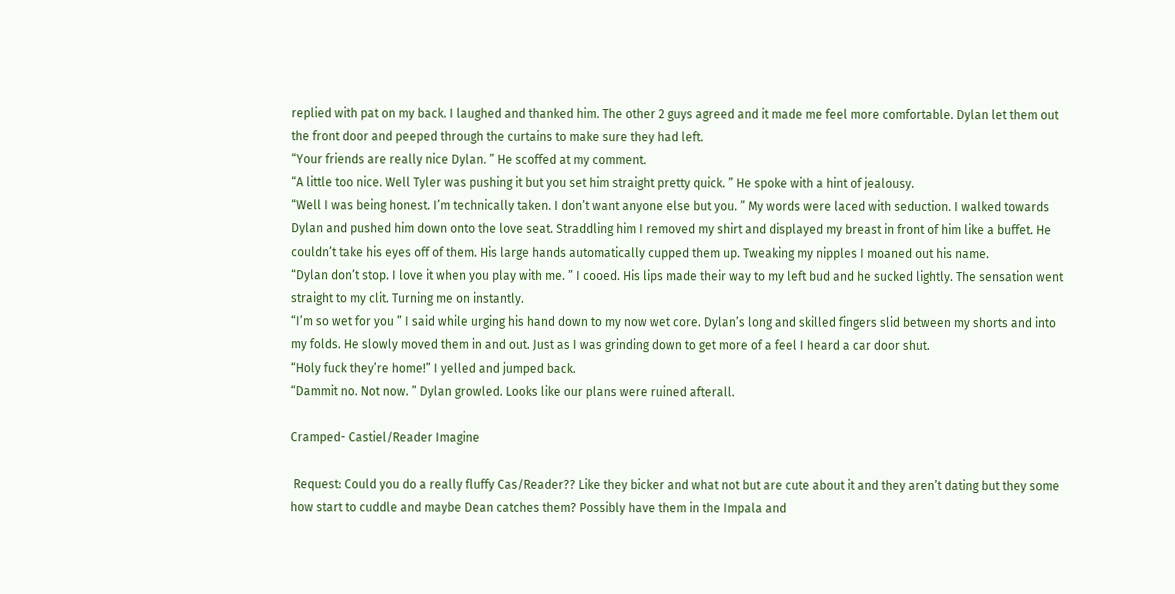replied with pat on my back. I laughed and thanked him. The other 2 guys agreed and it made me feel more comfortable. Dylan let them out the front door and peeped through the curtains to make sure they had left.
“Your friends are really nice Dylan. ” He scoffed at my comment.
“A little too nice. Well Tyler was pushing it but you set him straight pretty quick. ” He spoke with a hint of jealousy.
“Well I was being honest. I’m technically taken. I don’t want anyone else but you. ” My words were laced with seduction. I walked towards Dylan and pushed him down onto the love seat. Straddling him I removed my shirt and displayed my breast in front of him like a buffet. He couldn’t take his eyes off of them. His large hands automatically cupped them up. Tweaking my nipples I moaned out his name.
“Dylan don’t stop. I love it when you play with me. ” I cooed. His lips made their way to my left bud and he sucked lightly. The sensation went straight to my clit. Turning me on instantly.
“I’m so wet for you ” I said while urging his hand down to my now wet core. Dylan’s long and skilled fingers slid between my shorts and into my folds. He slowly moved them in and out. Just as I was grinding down to get more of a feel I heard a car door shut.
“Holy fuck they’re home!” I yelled and jumped back.
“Dammit no. Not now. ” Dylan growled. Looks like our plans were ruined afterall.

Cramped- Castiel/Reader Imagine

 Request: Could you do a really fluffy Cas/Reader?? Like they bicker and what not but are cute about it and they aren’t dating but they some how start to cuddle and maybe Dean catches them? Possibly have them in the Impala and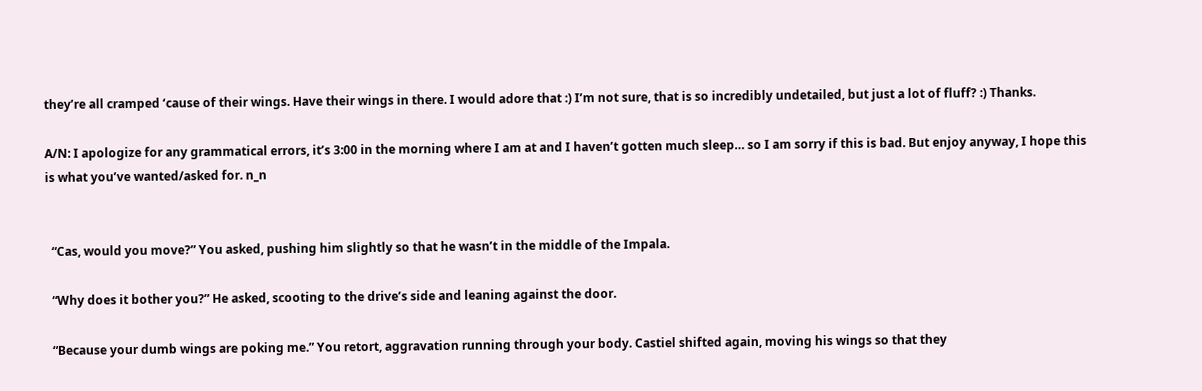they’re all cramped ‘cause of their wings. Have their wings in there. I would adore that :) I’m not sure, that is so incredibly undetailed, but just a lot of fluff? :) Thanks.

A/N: I apologize for any grammatical errors, it’s 3:00 in the morning where I am at and I haven’t gotten much sleep… so I am sorry if this is bad. But enjoy anyway, I hope this is what you’ve wanted/asked for. n_n


  “Cas, would you move?” You asked, pushing him slightly so that he wasn’t in the middle of the Impala.

  “Why does it bother you?” He asked, scooting to the drive’s side and leaning against the door.

  “Because your dumb wings are poking me.” You retort, aggravation running through your body. Castiel shifted again, moving his wings so that they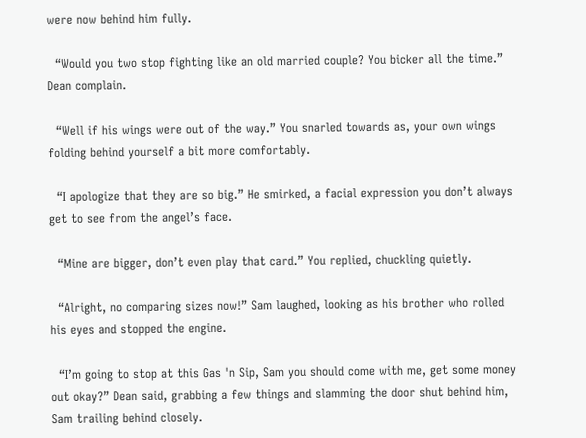were now behind him fully.

  “Would you two stop fighting like an old married couple? You bicker all the time.” Dean complain.

  “Well if his wings were out of the way.” You snarled towards as, your own wings folding behind yourself a bit more comfortably.

  “I apologize that they are so big.” He smirked, a facial expression you don’t always get to see from the angel’s face.

  “Mine are bigger, don’t even play that card.” You replied, chuckling quietly.

  “Alright, no comparing sizes now!” Sam laughed, looking as his brother who rolled his eyes and stopped the engine.

  “I’m going to stop at this Gas 'n Sip, Sam you should come with me, get some money out okay?” Dean said, grabbing a few things and slamming the door shut behind him, Sam trailing behind closely.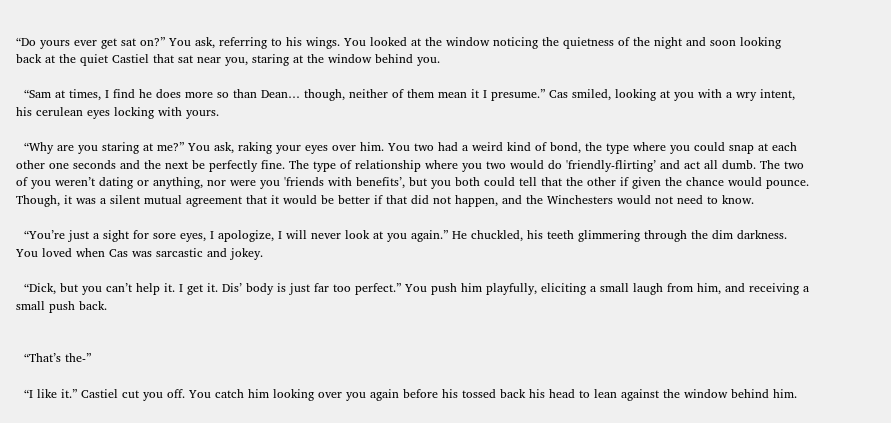“Do yours ever get sat on?” You ask, referring to his wings. You looked at the window noticing the quietness of the night and soon looking back at the quiet Castiel that sat near you, staring at the window behind you.

  “Sam at times, I find he does more so than Dean… though, neither of them mean it I presume.” Cas smiled, looking at you with a wry intent, his cerulean eyes locking with yours.

  “Why are you staring at me?” You ask, raking your eyes over him. You two had a weird kind of bond, the type where you could snap at each other one seconds and the next be perfectly fine. The type of relationship where you two would do 'friendly-flirting’ and act all dumb. The two of you weren’t dating or anything, nor were you 'friends with benefits’, but you both could tell that the other if given the chance would pounce. Though, it was a silent mutual agreement that it would be better if that did not happen, and the Winchesters would not need to know.

  “You’re just a sight for sore eyes, I apologize, I will never look at you again.” He chuckled, his teeth glimmering through the dim darkness. You loved when Cas was sarcastic and jokey.

  “Dick, but you can’t help it. I get it. Dis’ body is just far too perfect.” You push him playfully, eliciting a small laugh from him, and receiving a small push back.


  “That’s the-”

  “I like it.” Castiel cut you off. You catch him looking over you again before his tossed back his head to lean against the window behind him.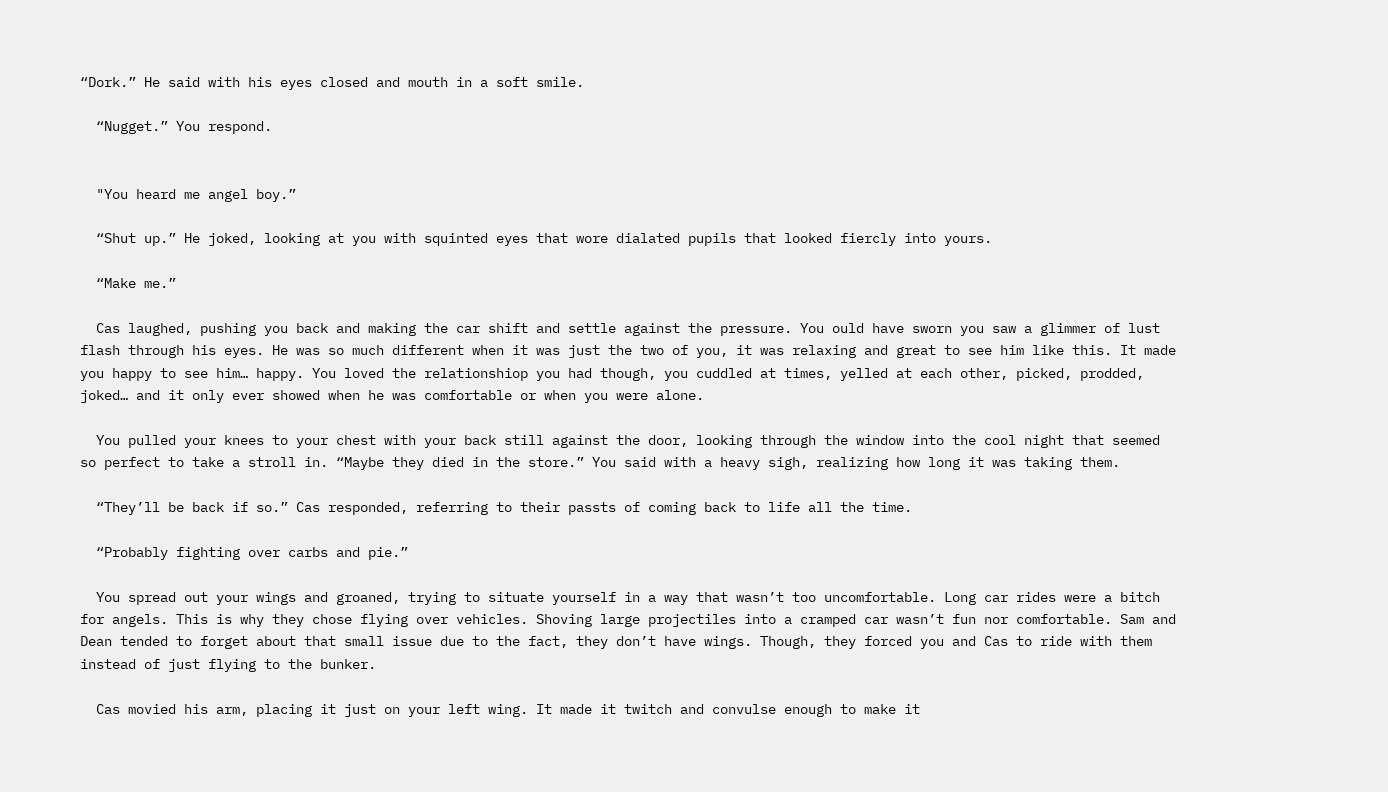“Dork.” He said with his eyes closed and mouth in a soft smile.

  “Nugget.” You respond.


  "You heard me angel boy.”

  “Shut up.” He joked, looking at you with squinted eyes that wore dialated pupils that looked fiercly into yours.

  “Make me.”

  Cas laughed, pushing you back and making the car shift and settle against the pressure. You ould have sworn you saw a glimmer of lust flash through his eyes. He was so much different when it was just the two of you, it was relaxing and great to see him like this. It made you happy to see him… happy. You loved the relationshiop you had though, you cuddled at times, yelled at each other, picked, prodded, joked… and it only ever showed when he was comfortable or when you were alone.

  You pulled your knees to your chest with your back still against the door, looking through the window into the cool night that seemed so perfect to take a stroll in. “Maybe they died in the store.” You said with a heavy sigh, realizing how long it was taking them.

  “They’ll be back if so.” Cas responded, referring to their passts of coming back to life all the time.

  “Probably fighting over carbs and pie.”

  You spread out your wings and groaned, trying to situate yourself in a way that wasn’t too uncomfortable. Long car rides were a bitch for angels. This is why they chose flying over vehicles. Shoving large projectiles into a cramped car wasn’t fun nor comfortable. Sam and Dean tended to forget about that small issue due to the fact, they don’t have wings. Though, they forced you and Cas to ride with them instead of just flying to the bunker.

  Cas movied his arm, placing it just on your left wing. It made it twitch and convulse enough to make it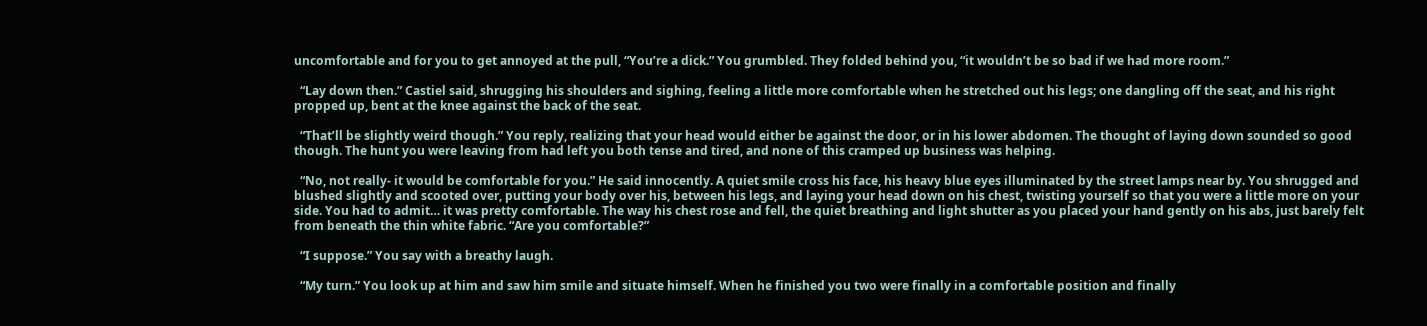uncomfortable and for you to get annoyed at the pull, “You’re a dick.” You grumbled. They folded behind you, “it wouldn’t be so bad if we had more room.”

  “Lay down then.” Castiel said, shrugging his shoulders and sighing, feeling a little more comfortable when he stretched out his legs; one dangling off the seat, and his right propped up, bent at the knee against the back of the seat.

  “That’ll be slightly weird though.” You reply, realizing that your head would either be against the door, or in his lower abdomen. The thought of laying down sounded so good though. The hunt you were leaving from had left you both tense and tired, and none of this cramped up business was helping.

  “No, not really- it would be comfortable for you.” He said innocently. A quiet smile cross his face, his heavy blue eyes illuminated by the street lamps near by. You shrugged and blushed slightly and scooted over, putting your body over his, between his legs, and laying your head down on his chest, twisting yourself so that you were a little more on your side. You had to admit… it was pretty comfortable. The way his chest rose and fell, the quiet breathing and light shutter as you placed your hand gently on his abs, just barely felt from beneath the thin white fabric. “Are you comfortable?”

  “I suppose.” You say with a breathy laugh.

  “My turn.” You look up at him and saw him smile and situate himself. When he finished you two were finally in a comfortable position and finally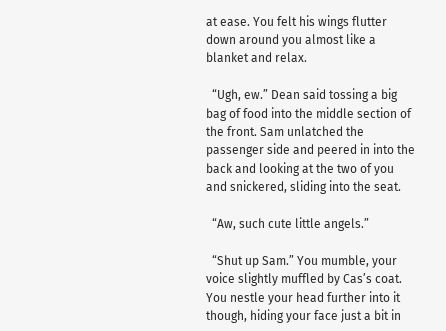at ease. You felt his wings flutter down around you almost like a blanket and relax.

  “Ugh, ew.” Dean said tossing a big bag of food into the middle section of the front. Sam unlatched the passenger side and peered in into the back and looking at the two of you and snickered, sliding into the seat.

  “Aw, such cute little angels.”

  “Shut up Sam.” You mumble, your voice slightly muffled by Cas’s coat. You nestle your head further into it though, hiding your face just a bit in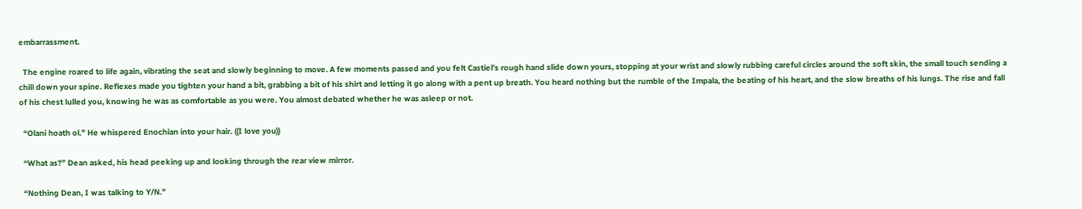embarrassment.

  The engine roared to life again, vibrating the seat and slowly beginning to move. A few moments passed and you felt Castiel’s rough hand slide down yours, stopping at your wrist and slowly rubbing careful circles around the soft skin, the small touch sending a chill down your spine. Reflexes made you tighten your hand a bit, grabbing a bit of his shirt and letting it go along with a pent up breath. You heard nothing but the rumble of the Impala, the beating of his heart, and the slow breaths of his lungs. The rise and fall of his chest lulled you, knowing he was as comfortable as you were. You almost debated whether he was asleep or not.

  “Olani hoath ol.” He whispered Enochian into your hair. ((I love you))

  “What as?” Dean asked, his head peeking up and looking through the rear view mirror.

  “Nothing Dean, I was talking to Y/N.”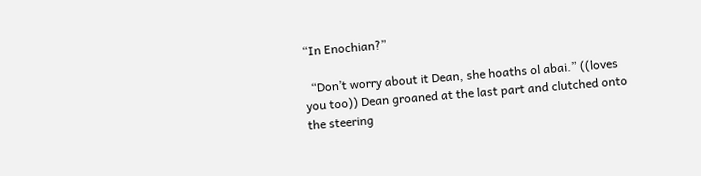“In Enochian?”

  “Don’t worry about it Dean, she hoaths ol abai.” ((loves you too)) Dean groaned at the last part and clutched onto the steering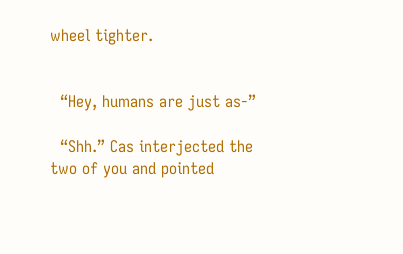wheel tighter.


  “Hey, humans are just as-”

  “Shh.” Cas interjected the two of you and pointed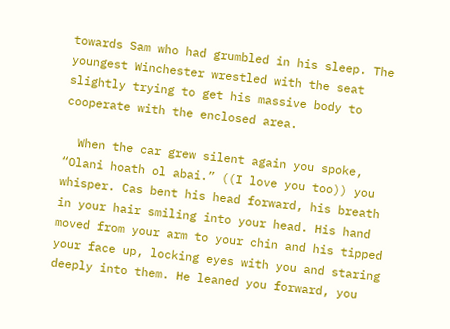towards Sam who had grumbled in his sleep. The youngest Winchester wrestled with the seat slightly trying to get his massive body to cooperate with the enclosed area.

  When the car grew silent again you spoke, “Olani hoath ol abai.” ((I love you too)) you whisper. Cas bent his head forward, his breath in your hair smiling into your head. His hand moved from your arm to your chin and his tipped your face up, locking eyes with you and staring deeply into them. He leaned you forward, you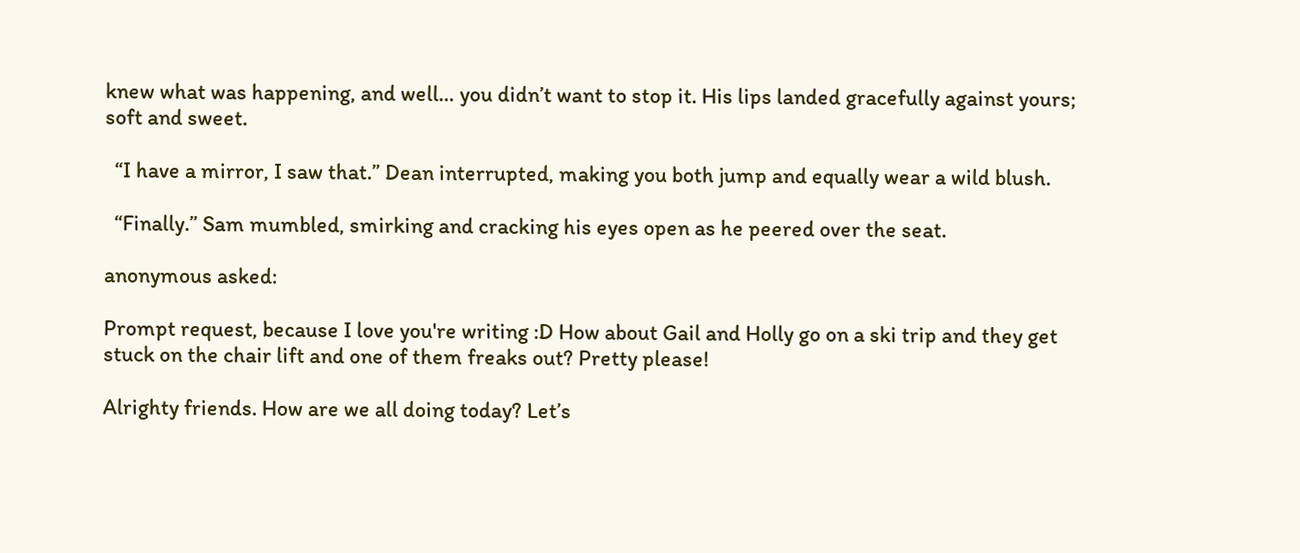knew what was happening, and well… you didn’t want to stop it. His lips landed gracefully against yours; soft and sweet.

  “I have a mirror, I saw that.” Dean interrupted, making you both jump and equally wear a wild blush.

  “Finally.” Sam mumbled, smirking and cracking his eyes open as he peered over the seat.

anonymous asked:

Prompt request, because I love you're writing :D How about Gail and Holly go on a ski trip and they get stuck on the chair lift and one of them freaks out? Pretty please!

Alrighty friends. How are we all doing today? Let’s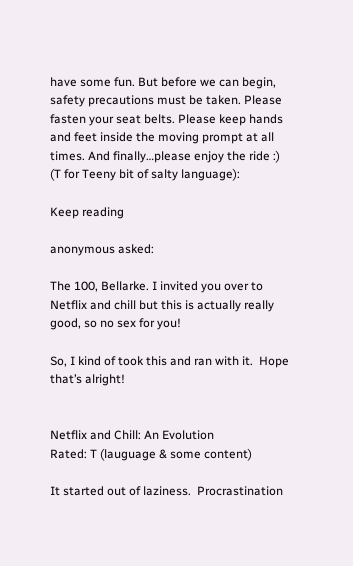have some fun. But before we can begin, safety precautions must be taken. Please fasten your seat belts. Please keep hands and feet inside the moving prompt at all times. And finally…please enjoy the ride :) (T for Teeny bit of salty language):

Keep reading

anonymous asked:

The 100, Bellarke. I invited you over to Netflix and chill but this is actually really good, so no sex for you!

So, I kind of took this and ran with it.  Hope that’s alright!


Netflix and Chill: An Evolution
Rated: T (lauguage & some content)

It started out of laziness.  Procrastination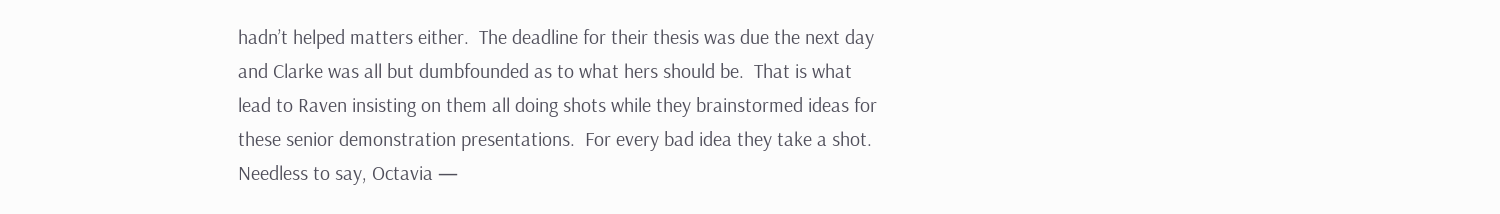hadn’t helped matters either.  The deadline for their thesis was due the next day and Clarke was all but dumbfounded as to what hers should be.  That is what lead to Raven insisting on them all doing shots while they brainstormed ideas for these senior demonstration presentations.  For every bad idea they take a shot.  Needless to say, Octavia —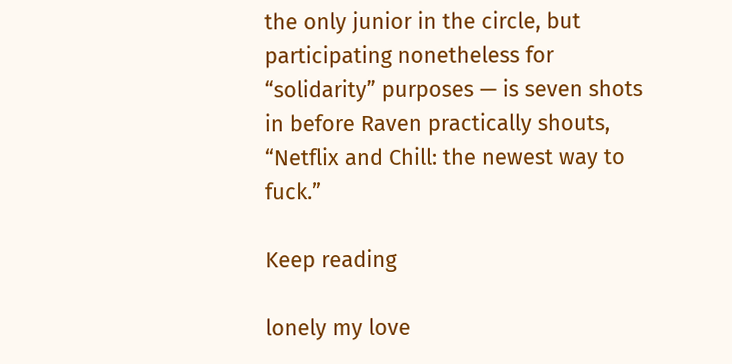the only junior in the circle, but participating nonetheless for “solidarity” purposes — is seven shots in before Raven practically shouts, “Netflix and Chill: the newest way to fuck.”

Keep reading

lonely my love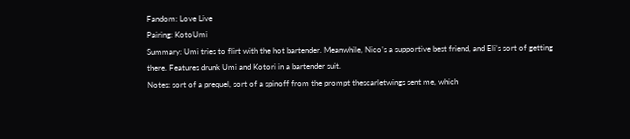Fandom: Love Live
Pairing: KotoUmi
Summary: Umi tries to flirt with the hot bartender. Meanwhile, Nico’s a supportive best friend, and Eli’s sort of getting there. Features drunk Umi and Kotori in a bartender suit.
Notes: sort of a prequel, sort of a spinoff from the prompt thescarletwings sent me, which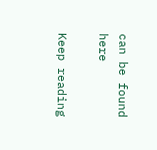can be found here

Keep reading